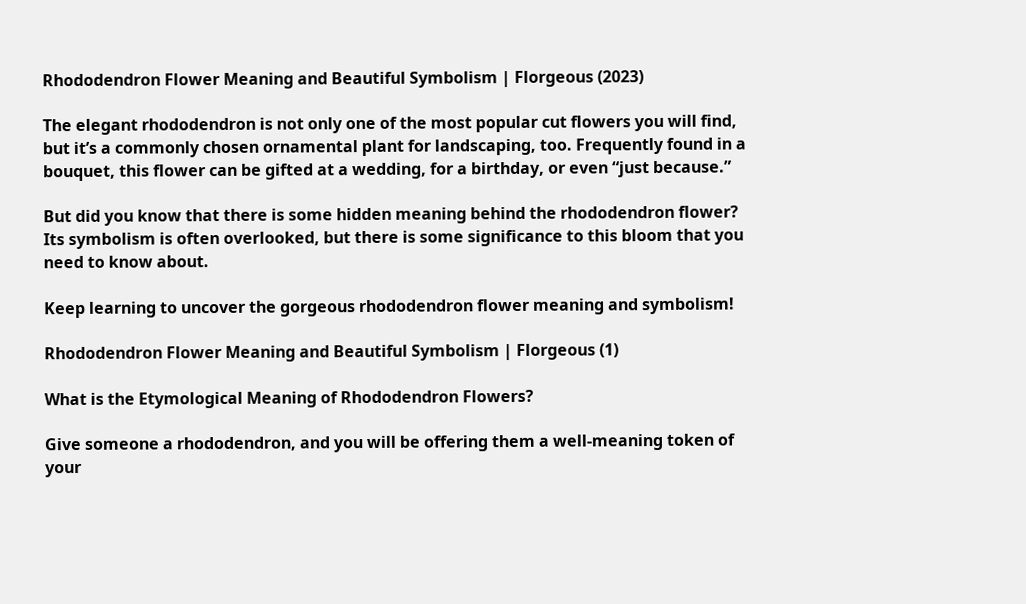Rhododendron Flower Meaning and Beautiful Symbolism | Florgeous (2023)

The elegant rhododendron is not only one of the most popular cut flowers you will find, but it’s a commonly chosen ornamental plant for landscaping, too. Frequently found in a bouquet, this flower can be gifted at a wedding, for a birthday, or even “just because.”

But did you know that there is some hidden meaning behind the rhododendron flower? Its symbolism is often overlooked, but there is some significance to this bloom that you need to know about.

Keep learning to uncover the gorgeous rhododendron flower meaning and symbolism!

Rhododendron Flower Meaning and Beautiful Symbolism | Florgeous (1)

What is the Etymological Meaning of Rhododendron Flowers?

Give someone a rhododendron, and you will be offering them a well-meaning token of your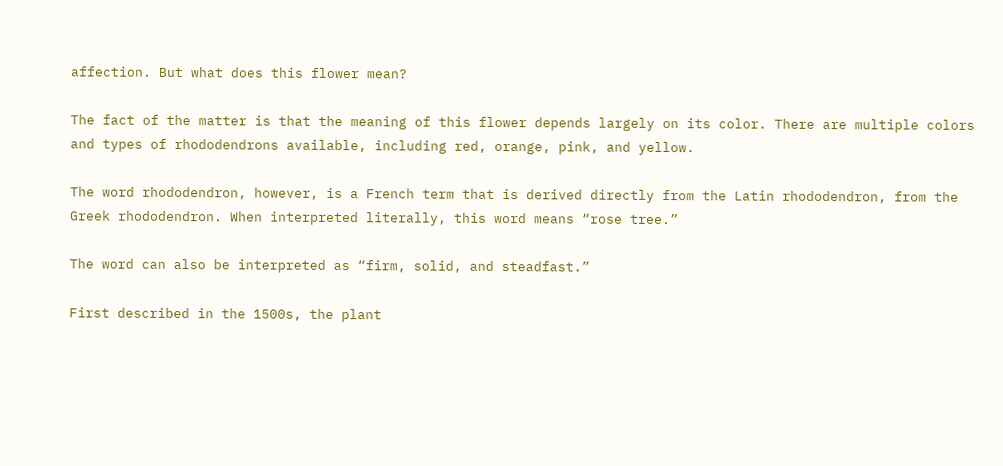affection. But what does this flower mean?

The fact of the matter is that the meaning of this flower depends largely on its color. There are multiple colors and types of rhododendrons available, including red, orange, pink, and yellow.

The word rhododendron, however, is a French term that is derived directly from the Latin rhododendron, from the Greek rhododendron. When interpreted literally, this word means “rose tree.”

The word can also be interpreted as “firm, solid, and steadfast.”

First described in the 1500s, the plant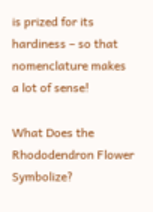is prized for its hardiness – so that nomenclature makes a lot of sense!

What Does the Rhododendron Flower Symbolize?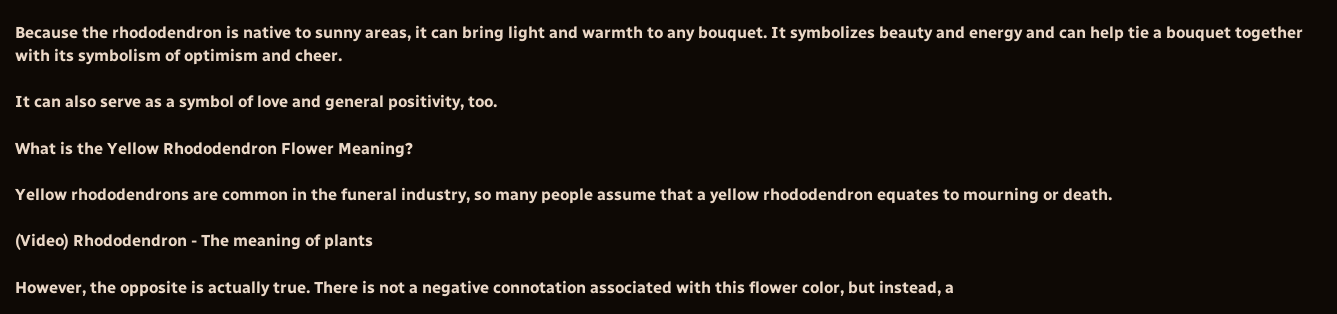Because the rhododendron is native to sunny areas, it can bring light and warmth to any bouquet. It symbolizes beauty and energy and can help tie a bouquet together with its symbolism of optimism and cheer.

It can also serve as a symbol of love and general positivity, too.

What is the Yellow Rhododendron Flower Meaning?

Yellow rhododendrons are common in the funeral industry, so many people assume that a yellow rhododendron equates to mourning or death.

(Video) Rhododendron - The meaning of plants

However, the opposite is actually true. There is not a negative connotation associated with this flower color, but instead, a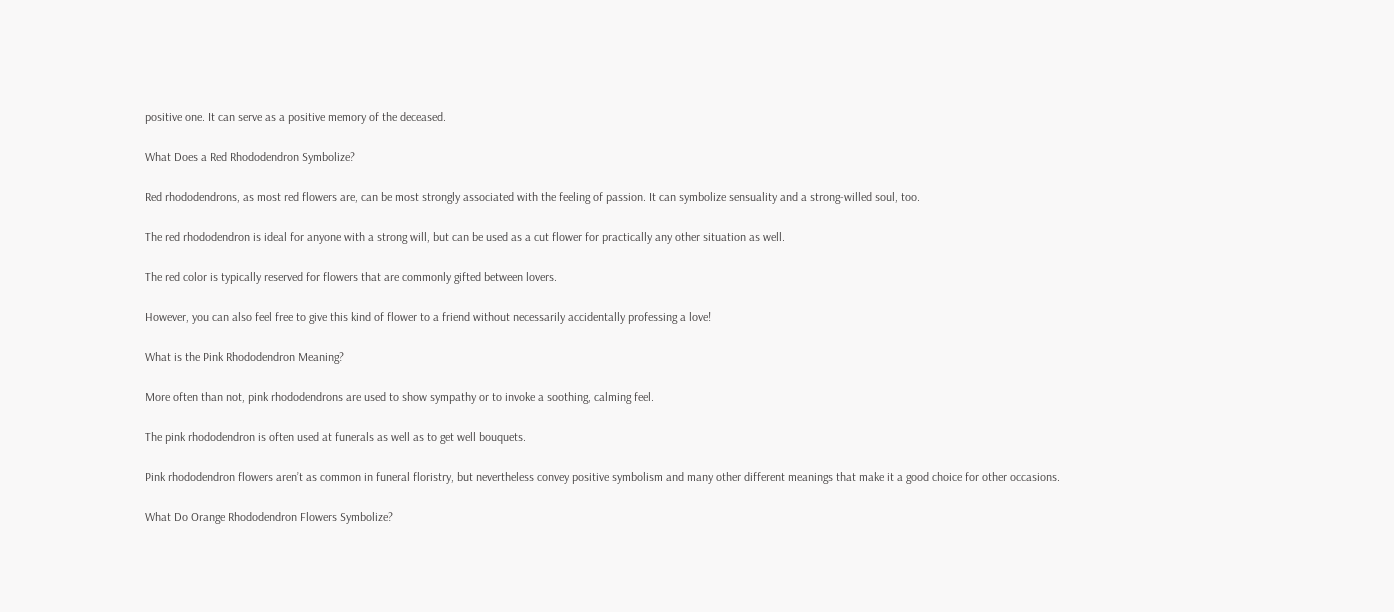positive one. It can serve as a positive memory of the deceased.

What Does a Red Rhododendron Symbolize?

Red rhododendrons, as most red flowers are, can be most strongly associated with the feeling of passion. It can symbolize sensuality and a strong-willed soul, too.

The red rhododendron is ideal for anyone with a strong will, but can be used as a cut flower for practically any other situation as well.

The red color is typically reserved for flowers that are commonly gifted between lovers.

However, you can also feel free to give this kind of flower to a friend without necessarily accidentally professing a love!

What is the Pink Rhododendron Meaning?

More often than not, pink rhododendrons are used to show sympathy or to invoke a soothing, calming feel.

The pink rhododendron is often used at funerals as well as to get well bouquets.

Pink rhododendron flowers aren’t as common in funeral floristry, but nevertheless convey positive symbolism and many other different meanings that make it a good choice for other occasions.

What Do Orange Rhododendron Flowers Symbolize?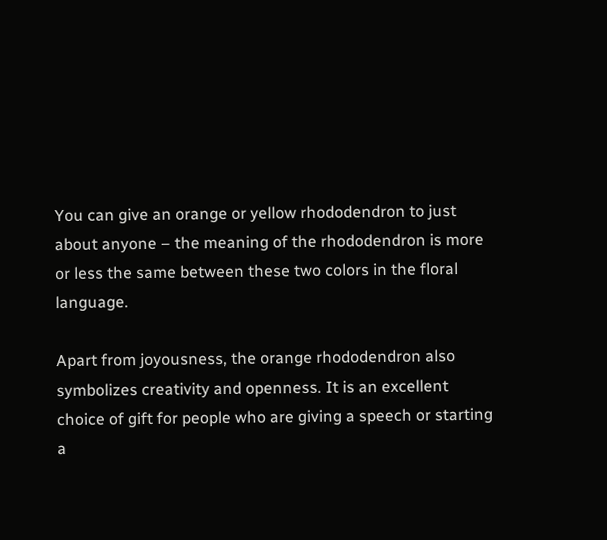You can give an orange or yellow rhododendron to just about anyone – the meaning of the rhododendron is more or less the same between these two colors in the floral language.

Apart from joyousness, the orange rhododendron also symbolizes creativity and openness. It is an excellent choice of gift for people who are giving a speech or starting a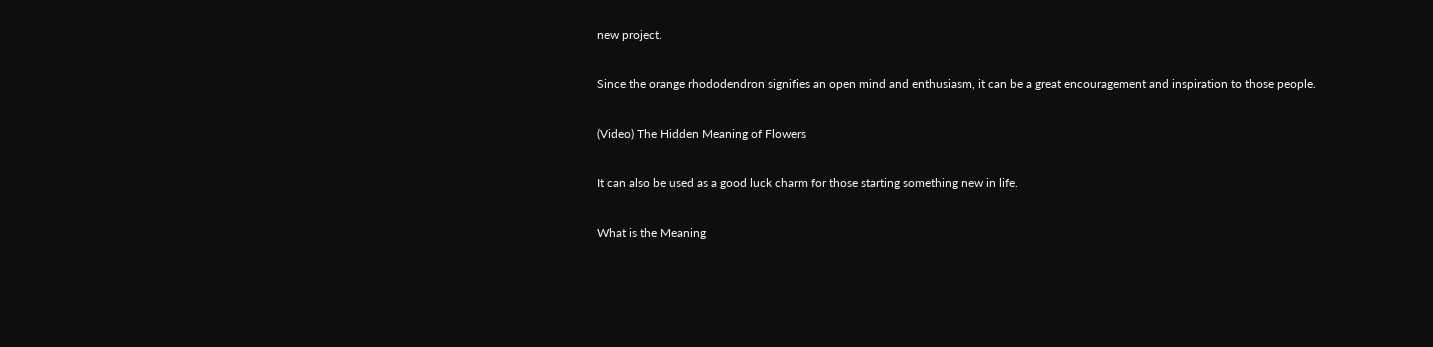new project.

Since the orange rhododendron signifies an open mind and enthusiasm, it can be a great encouragement and inspiration to those people.

(Video) The Hidden Meaning of Flowers

It can also be used as a good luck charm for those starting something new in life.

What is the Meaning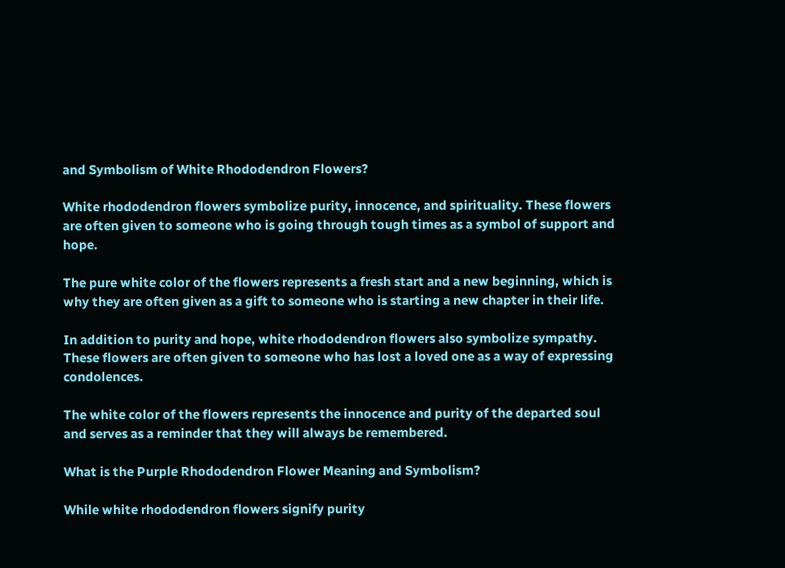and Symbolism of White Rhododendron Flowers?

White rhododendron flowers symbolize purity, innocence, and spirituality. These flowers are often given to someone who is going through tough times as a symbol of support and hope.

The pure white color of the flowers represents a fresh start and a new beginning, which is why they are often given as a gift to someone who is starting a new chapter in their life.

In addition to purity and hope, white rhododendron flowers also symbolize sympathy. These flowers are often given to someone who has lost a loved one as a way of expressing condolences.

The white color of the flowers represents the innocence and purity of the departed soul and serves as a reminder that they will always be remembered.

What is the Purple Rhododendron Flower Meaning and Symbolism?

While white rhododendron flowers signify purity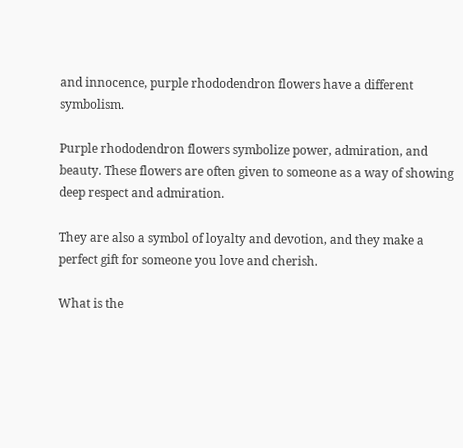and innocence, purple rhododendron flowers have a different symbolism.

Purple rhododendron flowers symbolize power, admiration, and beauty. These flowers are often given to someone as a way of showing deep respect and admiration.

They are also a symbol of loyalty and devotion, and they make a perfect gift for someone you love and cherish.

What is the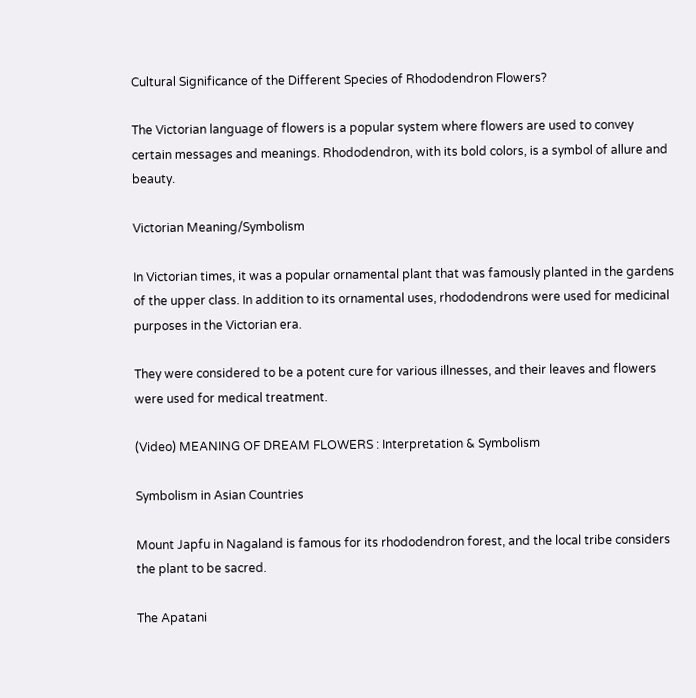Cultural Significance of the Different Species of Rhododendron Flowers?

The Victorian language of flowers is a popular system where flowers are used to convey certain messages and meanings. Rhododendron, with its bold colors, is a symbol of allure and beauty.

Victorian Meaning/Symbolism

In Victorian times, it was a popular ornamental plant that was famously planted in the gardens of the upper class. In addition to its ornamental uses, rhododendrons were used for medicinal purposes in the Victorian era.

They were considered to be a potent cure for various illnesses, and their leaves and flowers were used for medical treatment.

(Video) MEANING OF DREAM FLOWERS : Interpretation & Symbolism

Symbolism in Asian Countries

Mount Japfu in Nagaland is famous for its rhododendron forest, and the local tribe considers the plant to be sacred.

The Apatani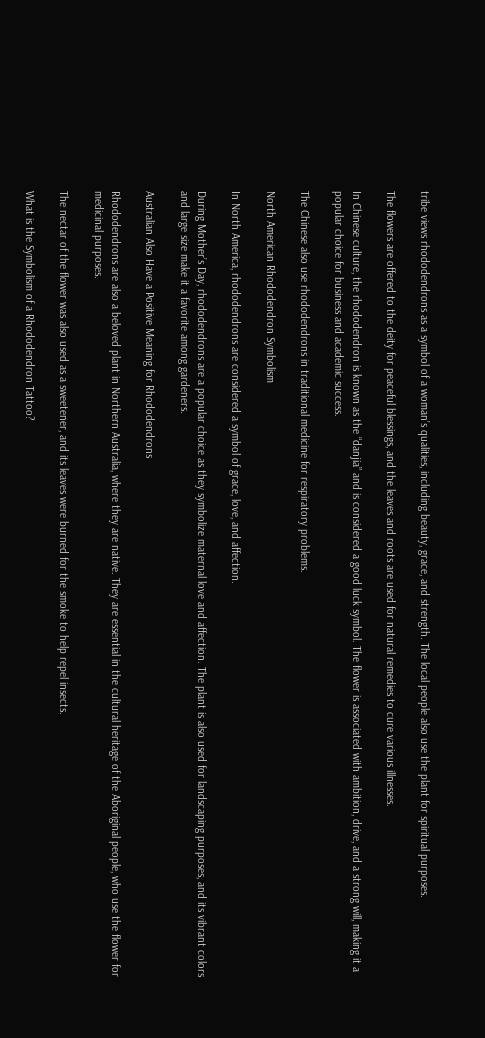tribe views rhododendrons as a symbol of a woman’s qualities, including beauty, grace, and strength. The local people also use the plant for spiritual purposes.

The flowers are offered to the deity for peaceful blessings, and the leaves and roots are used for natural remedies to cure various illnesses.

In Chinese culture, the rhododendron is known as the “danjia” and is considered a good luck symbol. The flower is associated with ambition, drive, and a strong will, making it a popular choice for business and academic success.

The Chinese also use rhododendrons in traditional medicine for respiratory problems.

North American Rhododendron Symbolism

In North America, rhododendrons are considered a symbol of grace, love, and affection.

During Mother’s Day, rhododendrons are a popular choice as they symbolize maternal love and affection. The plant is also used for landscaping purposes, and its vibrant colors and large size make it a favorite among gardeners.

Australian Also Have a Positive Meaning for Rhododendrons

Rhododendrons are also a beloved plant in Northern Australia, where they are native. They are essential in the cultural heritage of the Aboriginal people, who use the flower for medicinal purposes.

The nectar of the flower was also used as a sweetener, and its leaves were burned for the smoke to help repel insects.

What is the Symbolism of a Rhododendron Tattoo?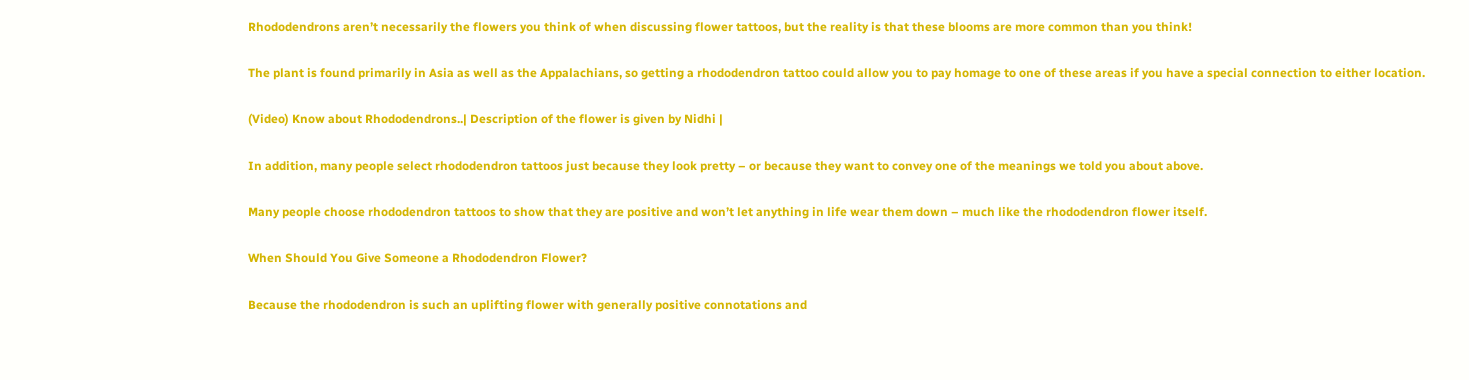Rhododendrons aren’t necessarily the flowers you think of when discussing flower tattoos, but the reality is that these blooms are more common than you think!

The plant is found primarily in Asia as well as the Appalachians, so getting a rhododendron tattoo could allow you to pay homage to one of these areas if you have a special connection to either location.

(Video) Know about Rhododendrons..| Description of the flower is given by Nidhi |

In addition, many people select rhododendron tattoos just because they look pretty – or because they want to convey one of the meanings we told you about above.

Many people choose rhododendron tattoos to show that they are positive and won’t let anything in life wear them down – much like the rhododendron flower itself.

When Should You Give Someone a Rhododendron Flower?

Because the rhododendron is such an uplifting flower with generally positive connotations and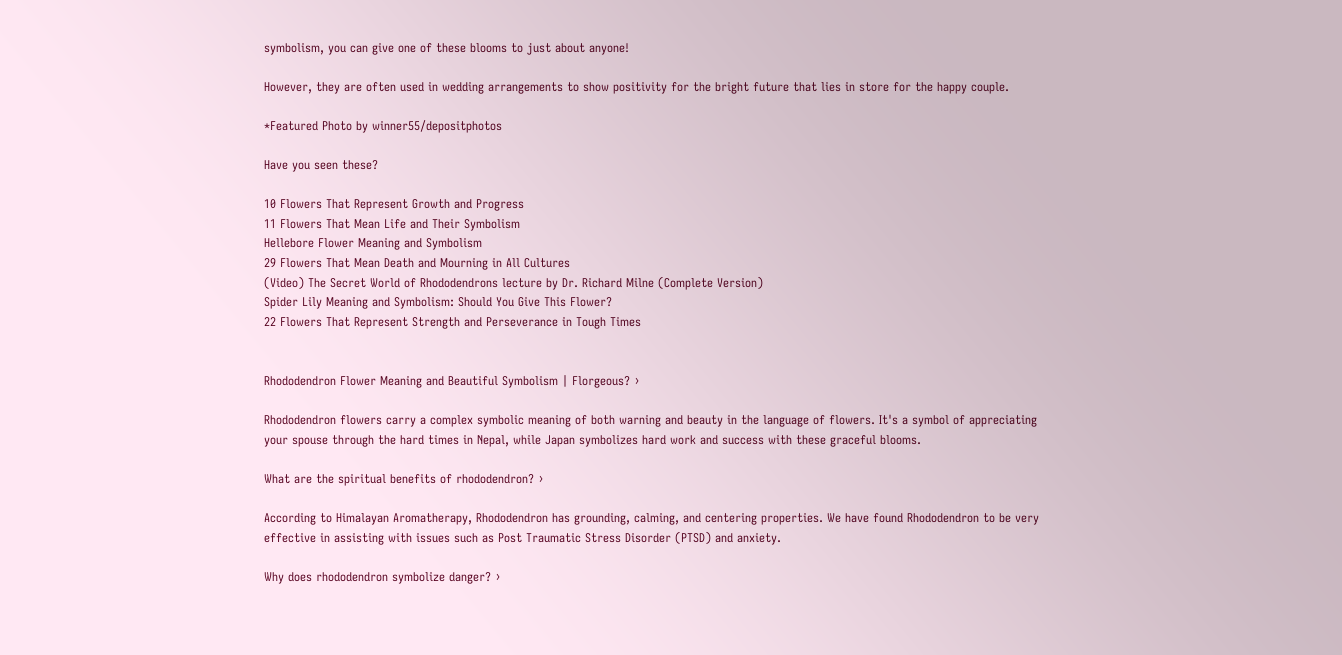symbolism, you can give one of these blooms to just about anyone!

However, they are often used in wedding arrangements to show positivity for the bright future that lies in store for the happy couple.

*Featured Photo by winner55/depositphotos

Have you seen these?

10 Flowers That Represent Growth and Progress
11 Flowers That Mean Life and Their Symbolism
Hellebore Flower Meaning and Symbolism
29 Flowers That Mean Death and Mourning in All Cultures
(Video) The Secret World of Rhododendrons lecture by Dr. Richard Milne (Complete Version)
Spider Lily Meaning and Symbolism: Should You Give This Flower?
22 Flowers That Represent Strength and Perseverance in Tough Times


Rhododendron Flower Meaning and Beautiful Symbolism | Florgeous? ›

Rhododendron flowers carry a complex symbolic meaning of both warning and beauty in the language of flowers. It's a symbol of appreciating your spouse through the hard times in Nepal, while Japan symbolizes hard work and success with these graceful blooms.

What are the spiritual benefits of rhododendron? ›

According to Himalayan Aromatherapy, Rhododendron has grounding, calming, and centering properties. We have found Rhododendron to be very effective in assisting with issues such as Post Traumatic Stress Disorder (PTSD) and anxiety.

Why does rhododendron symbolize danger? ›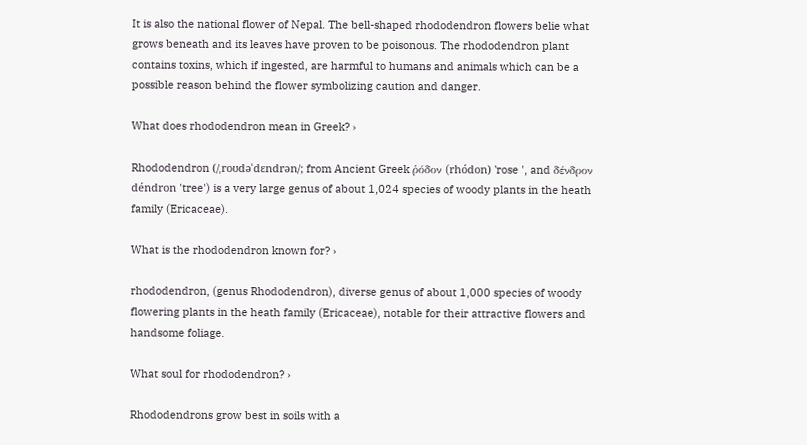It is also the national flower of Nepal. The bell-shaped rhododendron flowers belie what grows beneath and its leaves have proven to be poisonous. The rhododendron plant contains toxins, which if ingested, are harmful to humans and animals which can be a possible reason behind the flower symbolizing caution and danger.

What does rhododendron mean in Greek? ›

Rhododendron (/ˌroʊdəˈdɛndrən/; from Ancient Greek ῥόδον (rhódon) 'rose ', and δένδρον déndron 'tree') is a very large genus of about 1,024 species of woody plants in the heath family (Ericaceae).

What is the rhododendron known for? ›

rhododendron, (genus Rhododendron), diverse genus of about 1,000 species of woody flowering plants in the heath family (Ericaceae), notable for their attractive flowers and handsome foliage.

What soul for rhododendron? ›

Rhododendrons grow best in soils with a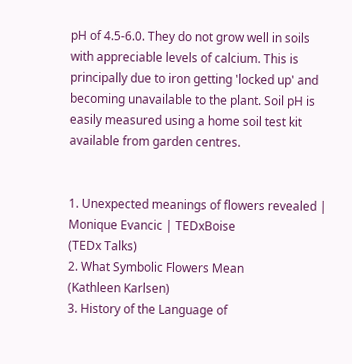pH of 4.5-6.0. They do not grow well in soils with appreciable levels of calcium. This is principally due to iron getting 'locked up' and becoming unavailable to the plant. Soil pH is easily measured using a home soil test kit available from garden centres.


1. Unexpected meanings of flowers revealed | Monique Evancic | TEDxBoise
(TEDx Talks)
2. What Symbolic Flowers Mean
(Kathleen Karlsen)
3. History of the Language of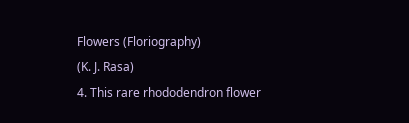Flowers (Floriography)
(K. J. Rasa)
4. This rare rhododendron flower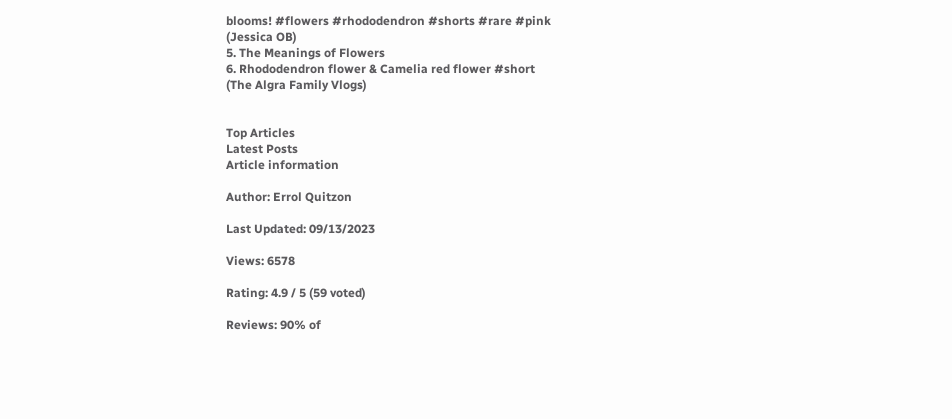blooms! #flowers #rhododendron #shorts #rare #pink
(Jessica OB)
5. The Meanings of Flowers
6. Rhododendron flower & Camelia red flower #short
(The Algra Family Vlogs)


Top Articles
Latest Posts
Article information

Author: Errol Quitzon

Last Updated: 09/13/2023

Views: 6578

Rating: 4.9 / 5 (59 voted)

Reviews: 90% of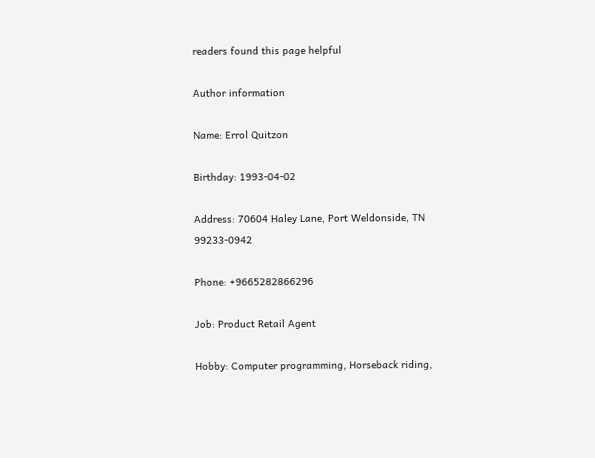readers found this page helpful

Author information

Name: Errol Quitzon

Birthday: 1993-04-02

Address: 70604 Haley Lane, Port Weldonside, TN 99233-0942

Phone: +9665282866296

Job: Product Retail Agent

Hobby: Computer programming, Horseback riding,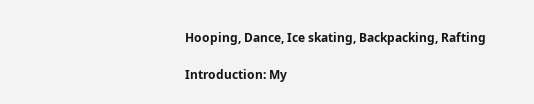Hooping, Dance, Ice skating, Backpacking, Rafting

Introduction: My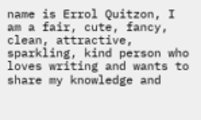name is Errol Quitzon, I am a fair, cute, fancy, clean, attractive, sparkling, kind person who loves writing and wants to share my knowledge and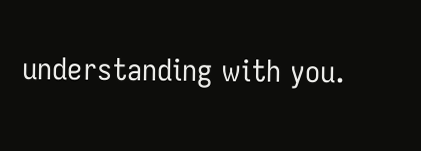understanding with you.